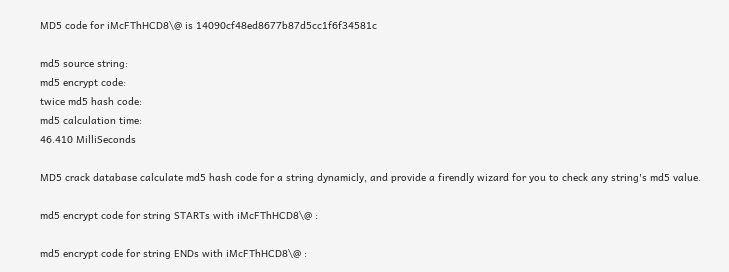MD5 code for iMcFThHCD8\@ is 14090cf48ed8677b87d5cc1f6f34581c

md5 source string:
md5 encrypt code:
twice md5 hash code:
md5 calculation time:
46.410 MilliSeconds

MD5 crack database calculate md5 hash code for a string dynamicly, and provide a firendly wizard for you to check any string's md5 value.

md5 encrypt code for string STARTs with iMcFThHCD8\@ :

md5 encrypt code for string ENDs with iMcFThHCD8\@ :